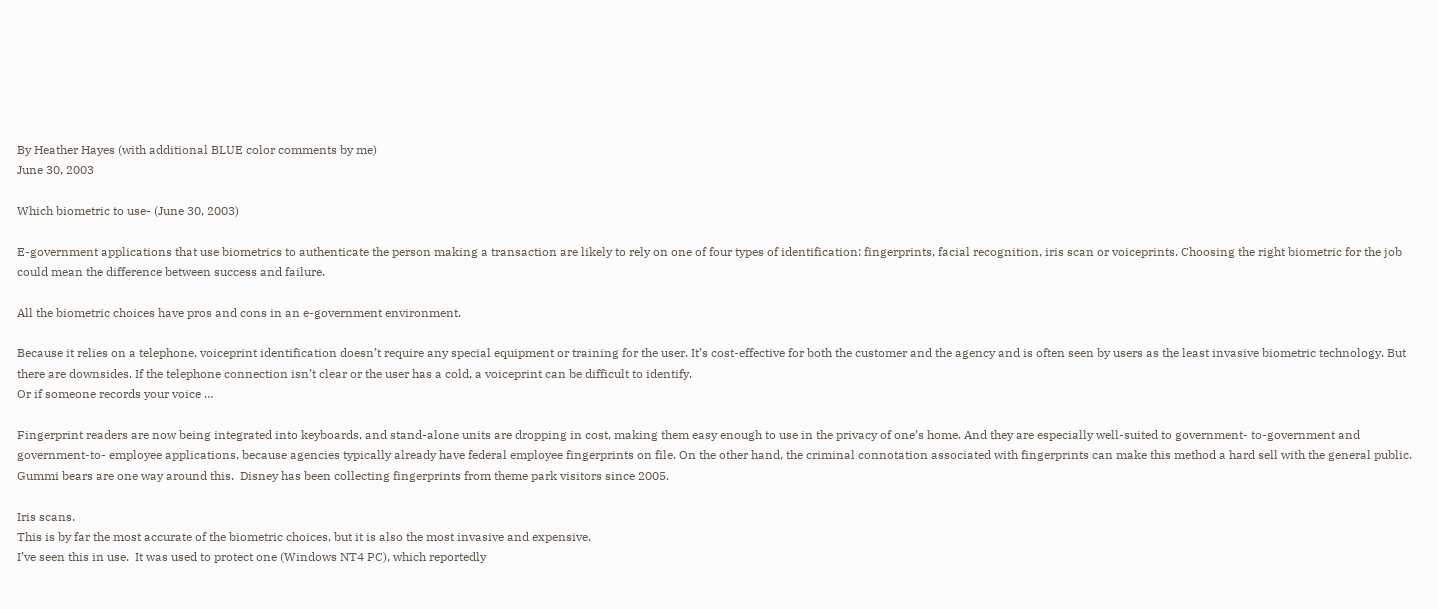By Heather Hayes (with additional BLUE color comments by me)
June 30, 2003

Which biometric to use- (June 30, 2003)

E-government applications that use biometrics to authenticate the person making a transaction are likely to rely on one of four types of identification: fingerprints, facial recognition, iris scan or voiceprints. Choosing the right biometric for the job could mean the difference between success and failure.

All the biometric choices have pros and cons in an e-government environment.

Because it relies on a telephone, voiceprint identification doesn’t require any special equipment or training for the user. It’s cost-effective for both the customer and the agency and is often seen by users as the least invasive biometric technology. But there are downsides. If the telephone connection isn’t clear or the user has a cold, a voiceprint can be difficult to identify.
Or if someone records your voice …

Fingerprint readers are now being integrated into keyboards, and stand-alone units are dropping in cost, making them easy enough to use in the privacy of one’s home. And they are especially well-suited to government- to-government and government-to- employee applications, because agencies typically already have federal employee fingerprints on file. On the other hand, the criminal connotation associated with fingerprints can make this method a hard sell with the general public.
Gummi bears are one way around this.  Disney has been collecting fingerprints from theme park visitors since 2005.

Iris scans.
This is by far the most accurate of the biometric choices, but it is also the most invasive and expensive.
I’ve seen this in use.  It was used to protect one (Windows NT4 PC), which reportedly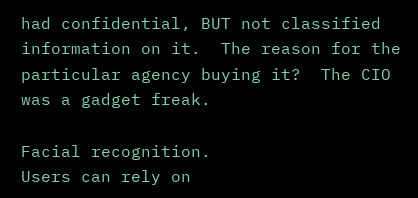had confidential, BUT not classified information on it.  The reason for the particular agency buying it?  The CIO was a gadget freak.

Facial recognition.
Users can rely on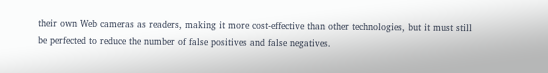their own Web cameras as readers, making it more cost-effective than other technologies, but it must still be perfected to reduce the number of false positives and false negatives.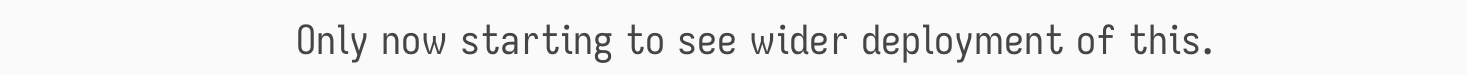Only now starting to see wider deployment of this.